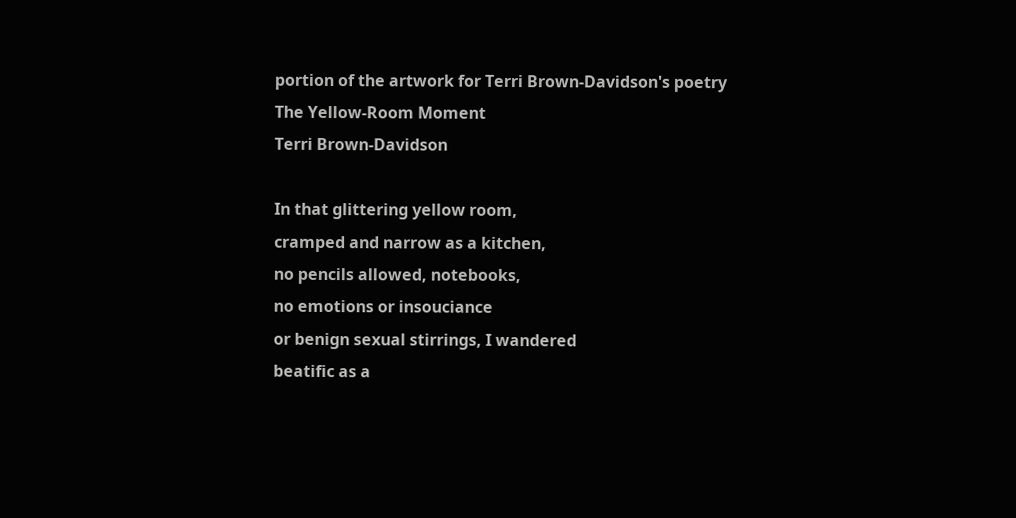portion of the artwork for Terri Brown-Davidson's poetry
The Yellow-Room Moment
Terri Brown-Davidson

In that glittering yellow room,
cramped and narrow as a kitchen,
no pencils allowed, notebooks,
no emotions or insouciance
or benign sexual stirrings, I wandered
beatific as a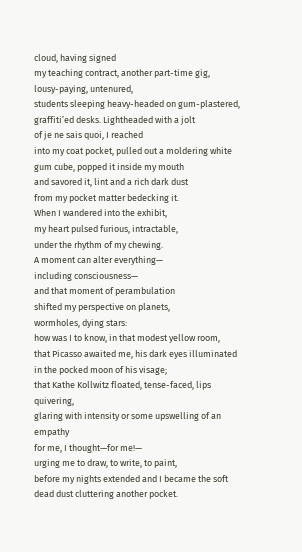cloud, having signed
my teaching contract, another part-time gig,
lousy-paying, untenured,
students sleeping heavy-headed on gum-plastered,
graffiti’ed desks. Lightheaded with a jolt
of je ne sais quoi, I reached
into my coat pocket, pulled out a moldering white
gum cube, popped it inside my mouth
and savored it, lint and a rich dark dust
from my pocket matter bedecking it.
When I wandered into the exhibit,
my heart pulsed furious, intractable,
under the rhythm of my chewing.
A moment can alter everything—
including consciousness—
and that moment of perambulation
shifted my perspective on planets,
wormholes, dying stars:
how was I to know, in that modest yellow room,
that Picasso awaited me, his dark eyes illuminated
in the pocked moon of his visage;
that Kathe Kollwitz floated, tense-faced, lips quivering,
glaring with intensity or some upswelling of an empathy
for me, I thought—for me!—
urging me to draw, to write, to paint,
before my nights extended and I became the soft
dead dust cluttering another pocket.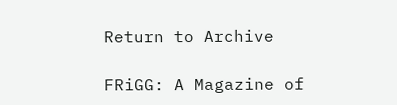Return to Archive

FRiGG: A Magazine of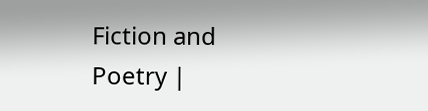Fiction and Poetry |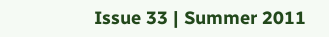Issue 33 | Summer 2011